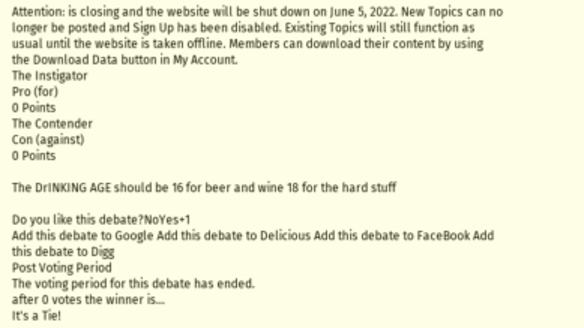Attention: is closing and the website will be shut down on June 5, 2022. New Topics can no longer be posted and Sign Up has been disabled. Existing Topics will still function as usual until the website is taken offline. Members can download their content by using the Download Data button in My Account.
The Instigator
Pro (for)
0 Points
The Contender
Con (against)
0 Points

The DrINKING AGE should be 16 for beer and wine 18 for the hard stuff

Do you like this debate?NoYes+1
Add this debate to Google Add this debate to Delicious Add this debate to FaceBook Add this debate to Digg
Post Voting Period
The voting period for this debate has ended.
after 0 votes the winner is...
It's a Tie!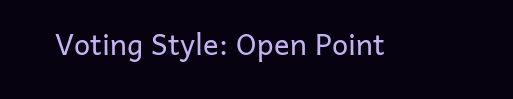Voting Style: Open Point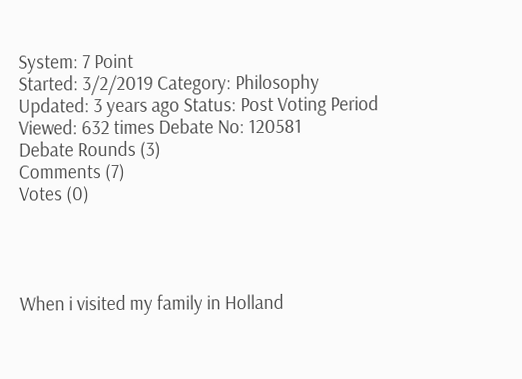System: 7 Point
Started: 3/2/2019 Category: Philosophy
Updated: 3 years ago Status: Post Voting Period
Viewed: 632 times Debate No: 120581
Debate Rounds (3)
Comments (7)
Votes (0)




When i visited my family in Holland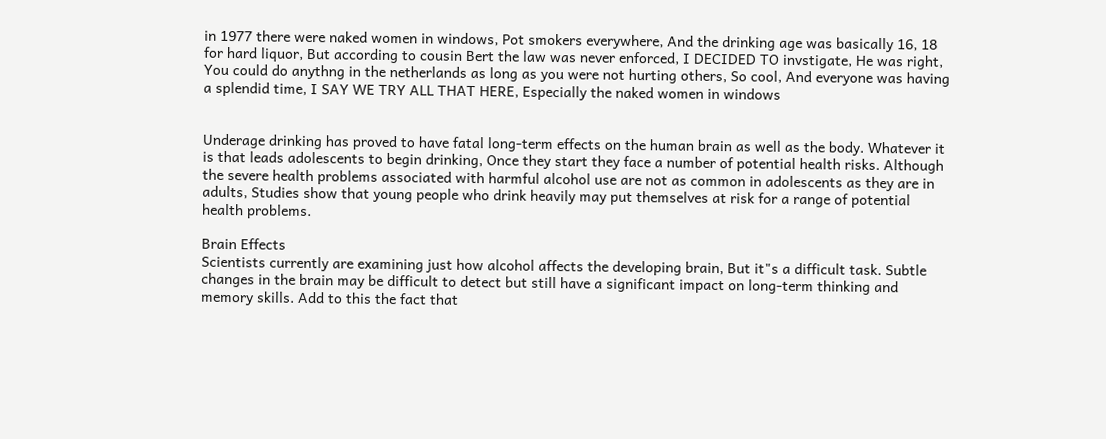in 1977 there were naked women in windows, Pot smokers everywhere, And the drinking age was basically 16, 18 for hard liquor, But according to cousin Bert the law was never enforced, I DECIDED TO invstigate, He was right, You could do anythng in the netherlands as long as you were not hurting others, So cool, And everyone was having a splendid time, I SAY WE TRY ALL THAT HERE, Especially the naked women in windows


Underage drinking has proved to have fatal long-term effects on the human brain as well as the body. Whatever it is that leads adolescents to begin drinking, Once they start they face a number of potential health risks. Although the severe health problems associated with harmful alcohol use are not as common in adolescents as they are in adults, Studies show that young people who drink heavily may put themselves at risk for a range of potential health problems.

Brain Effects
Scientists currently are examining just how alcohol affects the developing brain, But it"s a difficult task. Subtle changes in the brain may be difficult to detect but still have a significant impact on long-term thinking and memory skills. Add to this the fact that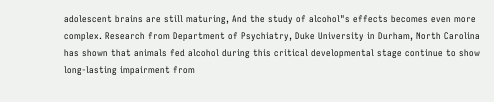adolescent brains are still maturing, And the study of alcohol"s effects becomes even more complex. Research from Department of Psychiatry, Duke University in Durham, North Carolina has shown that animals fed alcohol during this critical developmental stage continue to show long-lasting impairment from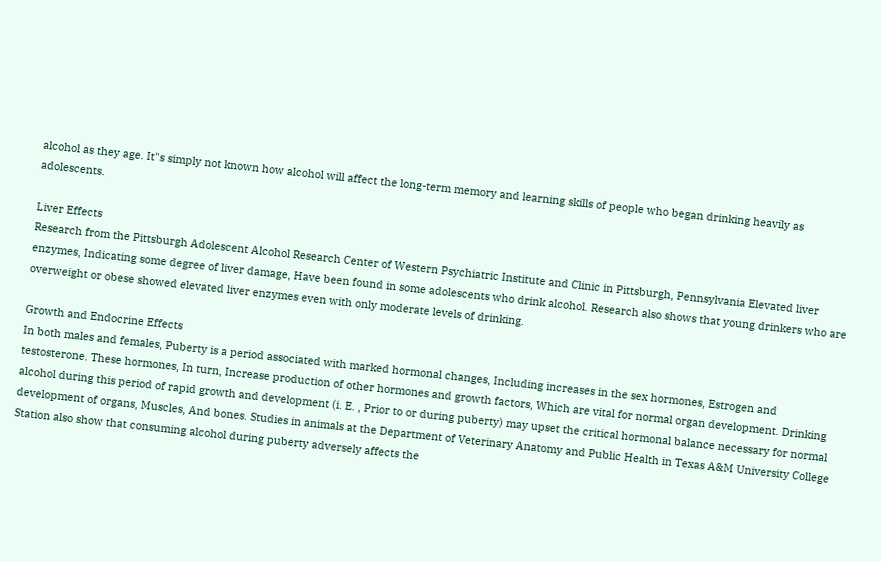alcohol as they age. It"s simply not known how alcohol will affect the long-term memory and learning skills of people who began drinking heavily as adolescents.

Liver Effects
Research from the Pittsburgh Adolescent Alcohol Research Center of Western Psychiatric Institute and Clinic in Pittsburgh, Pennsylvania Elevated liver enzymes, Indicating some degree of liver damage, Have been found in some adolescents who drink alcohol. Research also shows that young drinkers who are overweight or obese showed elevated liver enzymes even with only moderate levels of drinking.

Growth and Endocrine Effects
In both males and females, Puberty is a period associated with marked hormonal changes, Including increases in the sex hormones, Estrogen and testosterone. These hormones, In turn, Increase production of other hormones and growth factors, Which are vital for normal organ development. Drinking alcohol during this period of rapid growth and development (i. E. , Prior to or during puberty) may upset the critical hormonal balance necessary for normal development of organs, Muscles, And bones. Studies in animals at the Department of Veterinary Anatomy and Public Health in Texas A&M University College Station also show that consuming alcohol during puberty adversely affects the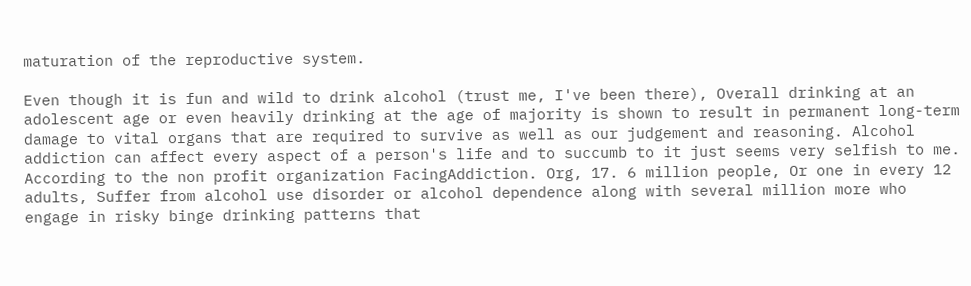maturation of the reproductive system.

Even though it is fun and wild to drink alcohol (trust me, I've been there), Overall drinking at an adolescent age or even heavily drinking at the age of majority is shown to result in permanent long-term damage to vital organs that are required to survive as well as our judgement and reasoning. Alcohol addiction can affect every aspect of a person's life and to succumb to it just seems very selfish to me. According to the non profit organization FacingAddiction. Org, 17. 6 million people, Or one in every 12 adults, Suffer from alcohol use disorder or alcohol dependence along with several million more who engage in risky binge drinking patterns that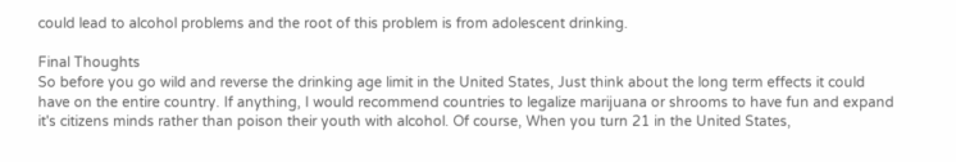could lead to alcohol problems and the root of this problem is from adolescent drinking.

Final Thoughts
So before you go wild and reverse the drinking age limit in the United States, Just think about the long term effects it could have on the entire country. If anything, I would recommend countries to legalize marijuana or shrooms to have fun and expand it's citizens minds rather than poison their youth with alcohol. Of course, When you turn 21 in the United States,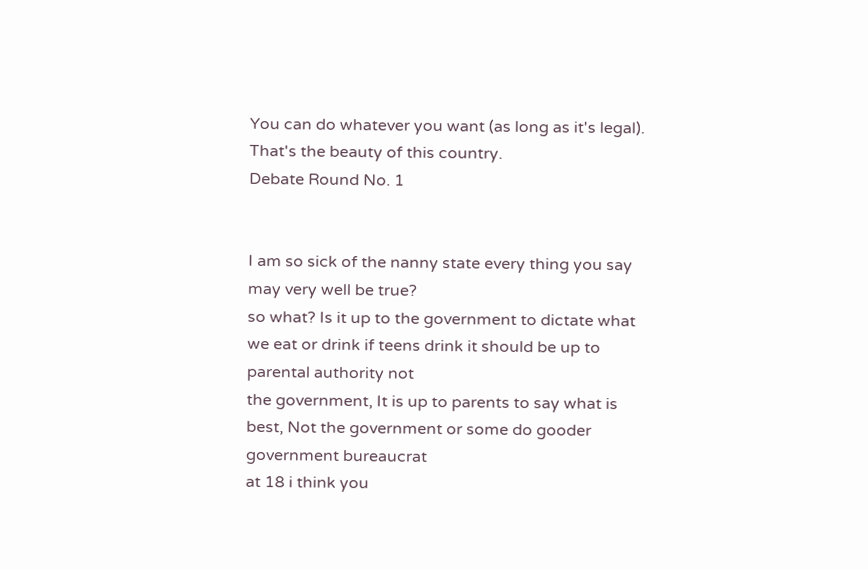You can do whatever you want (as long as it's legal). That's the beauty of this country.
Debate Round No. 1


I am so sick of the nanny state every thing you say may very well be true?
so what? Is it up to the government to dictate what we eat or drink if teens drink it should be up to parental authority not
the government, It is up to parents to say what is best, Not the government or some do gooder government bureaucrat
at 18 i think you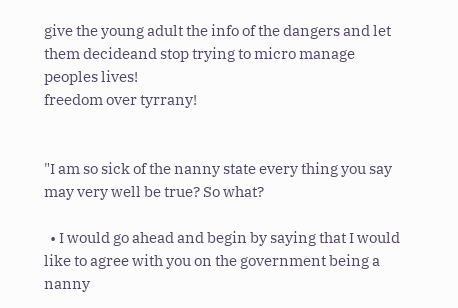give the young adult the info of the dangers and let them decideand stop trying to micro manage peoples lives!
freedom over tyrrany!


"I am so sick of the nanny state every thing you say may very well be true? So what?

  • I would go ahead and begin by saying that I would like to agree with you on the government being a nanny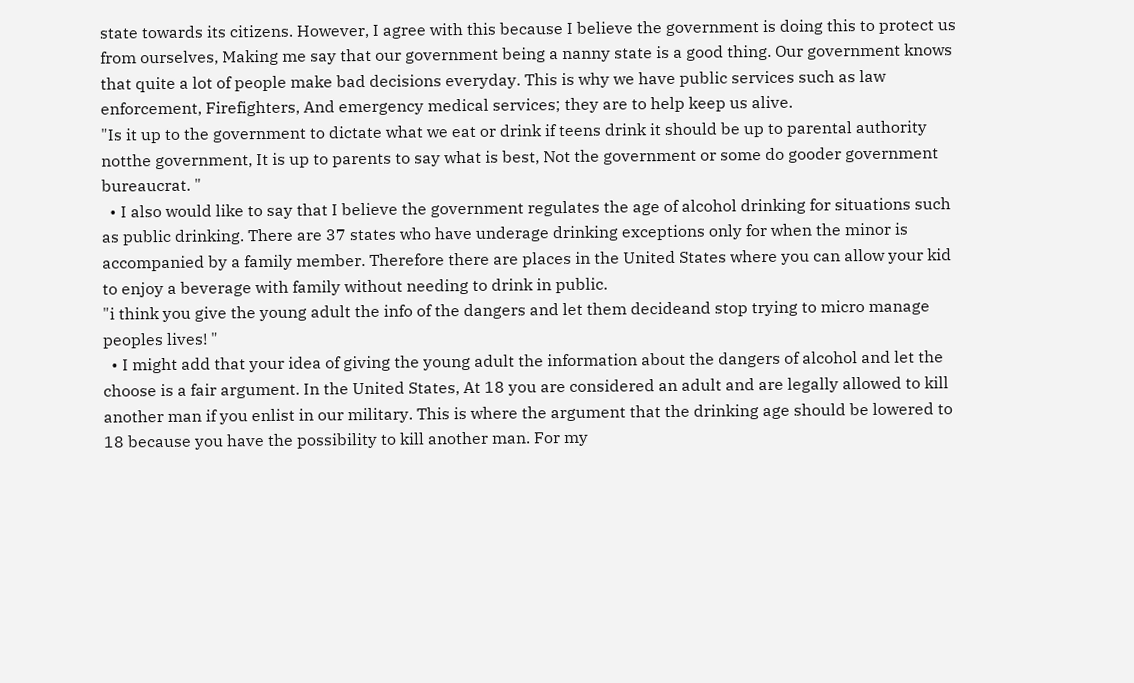state towards its citizens. However, I agree with this because I believe the government is doing this to protect us from ourselves, Making me say that our government being a nanny state is a good thing. Our government knows that quite a lot of people make bad decisions everyday. This is why we have public services such as law enforcement, Firefighters, And emergency medical services; they are to help keep us alive.
"Is it up to the government to dictate what we eat or drink if teens drink it should be up to parental authority notthe government, It is up to parents to say what is best, Not the government or some do gooder government bureaucrat. "
  • I also would like to say that I believe the government regulates the age of alcohol drinking for situations such as public drinking. There are 37 states who have underage drinking exceptions only for when the minor is accompanied by a family member. Therefore there are places in the United States where you can allow your kid to enjoy a beverage with family without needing to drink in public.
"i think you give the young adult the info of the dangers and let them decideand stop trying to micro manage peoples lives! "
  • I might add that your idea of giving the young adult the information about the dangers of alcohol and let the choose is a fair argument. In the United States, At 18 you are considered an adult and are legally allowed to kill another man if you enlist in our military. This is where the argument that the drinking age should be lowered to 18 because you have the possibility to kill another man. For my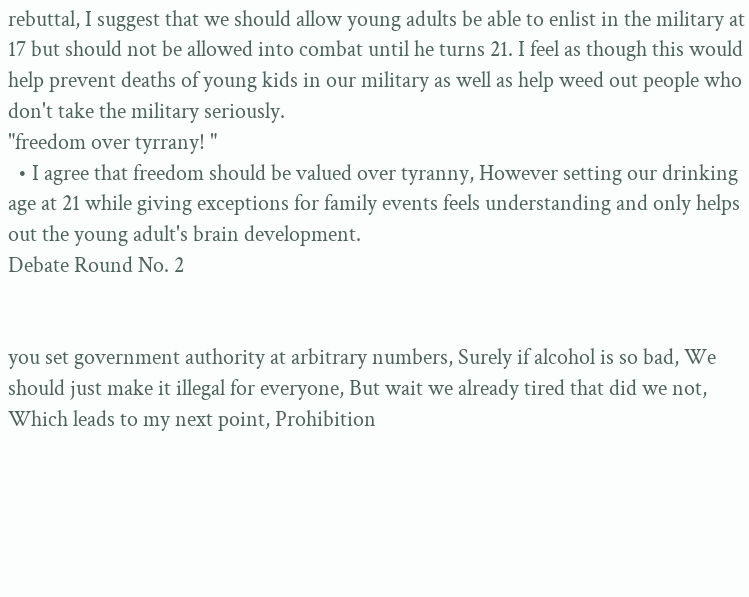rebuttal, I suggest that we should allow young adults be able to enlist in the military at 17 but should not be allowed into combat until he turns 21. I feel as though this would help prevent deaths of young kids in our military as well as help weed out people who don't take the military seriously.
"freedom over tyrrany! "
  • I agree that freedom should be valued over tyranny, However setting our drinking age at 21 while giving exceptions for family events feels understanding and only helps out the young adult's brain development.
Debate Round No. 2


you set government authority at arbitrary numbers, Surely if alcohol is so bad, We should just make it illegal for everyone, But wait we already tired that did we not, Which leads to my next point, Prohibition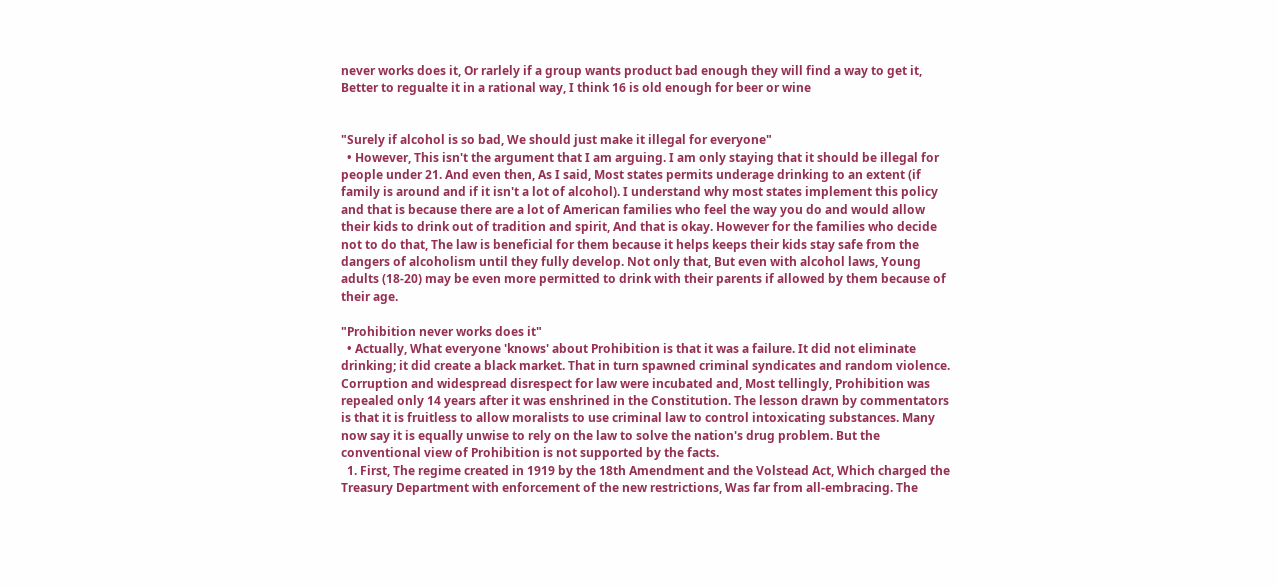never works does it, Or rarlely if a group wants product bad enough they will find a way to get it, Better to regualte it in a rational way, I think 16 is old enough for beer or wine


"Surely if alcohol is so bad, We should just make it illegal for everyone"
  • However, This isn't the argument that I am arguing. I am only staying that it should be illegal for people under 21. And even then, As I said, Most states permits underage drinking to an extent (if family is around and if it isn't a lot of alcohol). I understand why most states implement this policy and that is because there are a lot of American families who feel the way you do and would allow their kids to drink out of tradition and spirit, And that is okay. However for the families who decide not to do that, The law is beneficial for them because it helps keeps their kids stay safe from the dangers of alcoholism until they fully develop. Not only that, But even with alcohol laws, Young adults (18-20) may be even more permitted to drink with their parents if allowed by them because of their age.

"Prohibition never works does it"
  • Actually, What everyone 'knows' about Prohibition is that it was a failure. It did not eliminate drinking; it did create a black market. That in turn spawned criminal syndicates and random violence. Corruption and widespread disrespect for law were incubated and, Most tellingly, Prohibition was repealed only 14 years after it was enshrined in the Constitution. The lesson drawn by commentators is that it is fruitless to allow moralists to use criminal law to control intoxicating substances. Many now say it is equally unwise to rely on the law to solve the nation's drug problem. But the conventional view of Prohibition is not supported by the facts.
  1. First, The regime created in 1919 by the 18th Amendment and the Volstead Act, Which charged the Treasury Department with enforcement of the new restrictions, Was far from all-embracing. The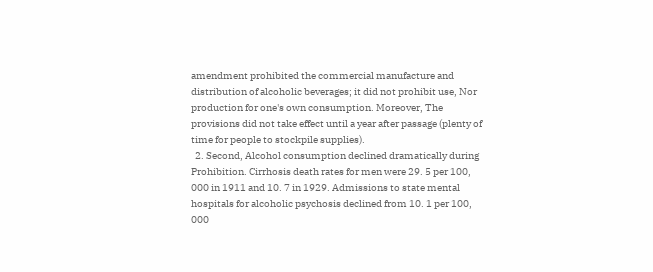amendment prohibited the commercial manufacture and distribution of alcoholic beverages; it did not prohibit use, Nor production for one's own consumption. Moreover, The provisions did not take effect until a year after passage (plenty of time for people to stockpile supplies).
  2. Second, Alcohol consumption declined dramatically during Prohibition. Cirrhosis death rates for men were 29. 5 per 100, 000 in 1911 and 10. 7 in 1929. Admissions to state mental hospitals for alcoholic psychosis declined from 10. 1 per 100, 000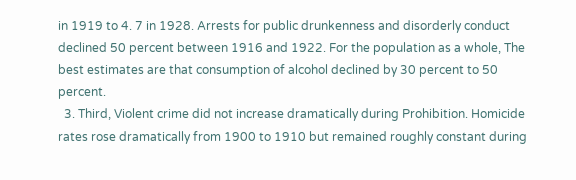in 1919 to 4. 7 in 1928. Arrests for public drunkenness and disorderly conduct declined 50 percent between 1916 and 1922. For the population as a whole, The best estimates are that consumption of alcohol declined by 30 percent to 50 percent.
  3. Third, Violent crime did not increase dramatically during Prohibition. Homicide rates rose dramatically from 1900 to 1910 but remained roughly constant during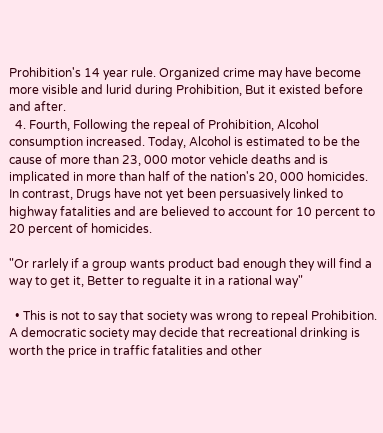Prohibition's 14 year rule. Organized crime may have become more visible and lurid during Prohibition, But it existed before and after.
  4. Fourth, Following the repeal of Prohibition, Alcohol consumption increased. Today, Alcohol is estimated to be the cause of more than 23, 000 motor vehicle deaths and is implicated in more than half of the nation's 20, 000 homicides. In contrast, Drugs have not yet been persuasively linked to highway fatalities and are believed to account for 10 percent to 20 percent of homicides.

"Or rarlely if a group wants product bad enough they will find a way to get it, Better to regualte it in a rational way"

  • This is not to say that society was wrong to repeal Prohibition. A democratic society may decide that recreational drinking is worth the price in traffic fatalities and other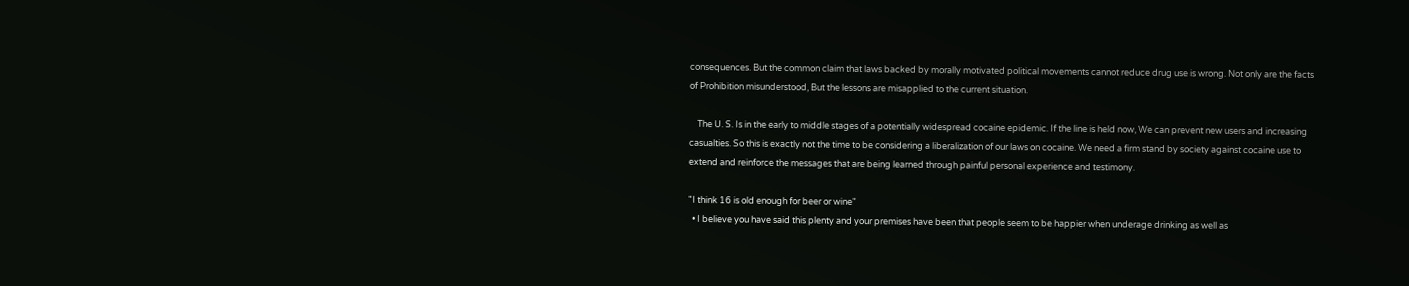consequences. But the common claim that laws backed by morally motivated political movements cannot reduce drug use is wrong. Not only are the facts of Prohibition misunderstood, But the lessons are misapplied to the current situation.

    The U. S. Is in the early to middle stages of a potentially widespread cocaine epidemic. If the line is held now, We can prevent new users and increasing casualties. So this is exactly not the time to be considering a liberalization of our laws on cocaine. We need a firm stand by society against cocaine use to extend and reinforce the messages that are being learned through painful personal experience and testimony.

"I think 16 is old enough for beer or wine"
  • I believe you have said this plenty and your premises have been that people seem to be happier when underage drinking as well as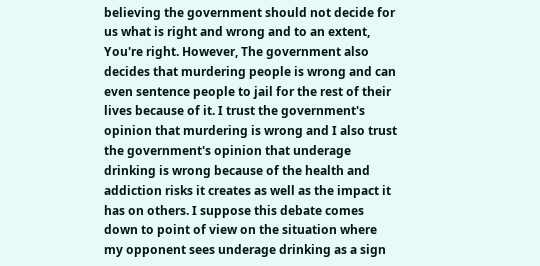believing the government should not decide for us what is right and wrong and to an extent, You're right. However, The government also decides that murdering people is wrong and can even sentence people to jail for the rest of their lives because of it. I trust the government's opinion that murdering is wrong and I also trust the government's opinion that underage drinking is wrong because of the health and addiction risks it creates as well as the impact it has on others. I suppose this debate comes down to point of view on the situation where my opponent sees underage drinking as a sign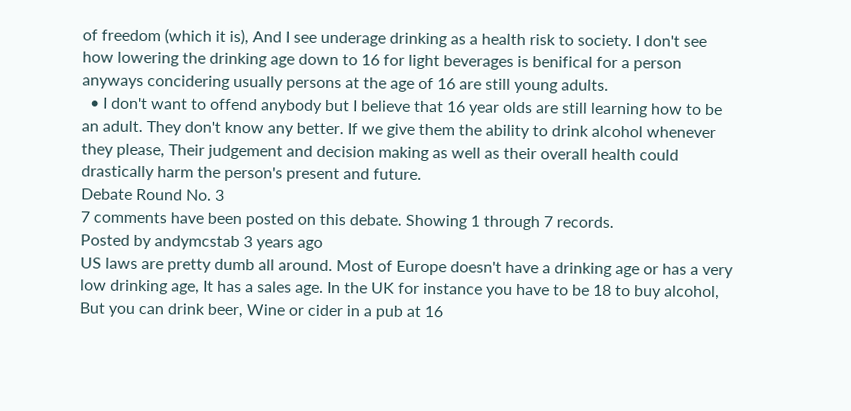of freedom (which it is), And I see underage drinking as a health risk to society. I don't see how lowering the drinking age down to 16 for light beverages is benifical for a person anyways concidering usually persons at the age of 16 are still young adults.
  • I don't want to offend anybody but I believe that 16 year olds are still learning how to be an adult. They don't know any better. If we give them the ability to drink alcohol whenever they please, Their judgement and decision making as well as their overall health could drastically harm the person's present and future.
Debate Round No. 3
7 comments have been posted on this debate. Showing 1 through 7 records.
Posted by andymcstab 3 years ago
US laws are pretty dumb all around. Most of Europe doesn't have a drinking age or has a very low drinking age, It has a sales age. In the UK for instance you have to be 18 to buy alcohol, But you can drink beer, Wine or cider in a pub at 16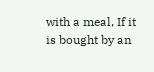with a meal, If it is bought by an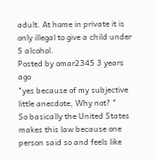adult. At home in private it is only illegal to give a child under 5 alcohol.
Posted by omar2345 3 years ago
"yes because of my subjective little anecdote, Why not? "
So basically the United States makes this law because one person said so and feels like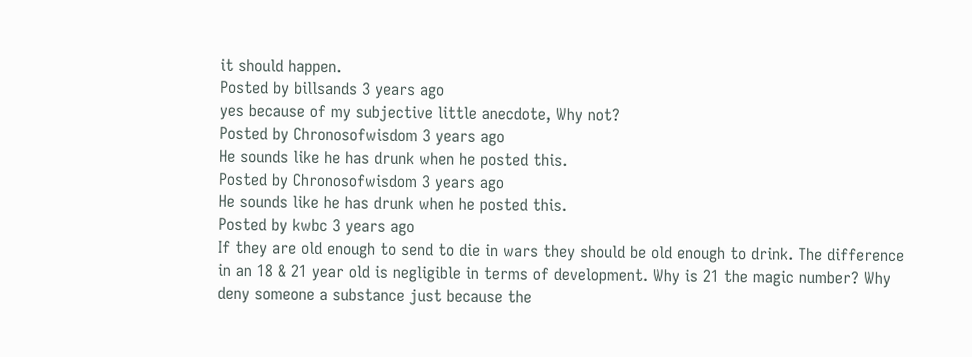it should happen.
Posted by billsands 3 years ago
yes because of my subjective little anecdote, Why not?
Posted by Chronosofwisdom 3 years ago
He sounds like he has drunk when he posted this.
Posted by Chronosofwisdom 3 years ago
He sounds like he has drunk when he posted this.
Posted by kwbc 3 years ago
If they are old enough to send to die in wars they should be old enough to drink. The difference in an 18 & 21 year old is negligible in terms of development. Why is 21 the magic number? Why deny someone a substance just because the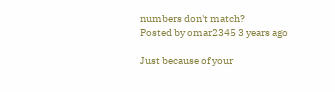numbers don't match?
Posted by omar2345 3 years ago

Just because of your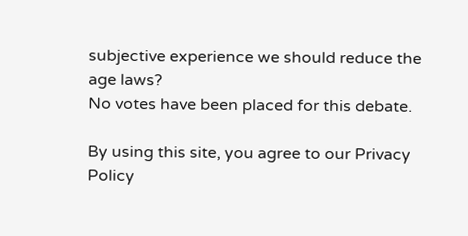subjective experience we should reduce the age laws?
No votes have been placed for this debate.

By using this site, you agree to our Privacy Policy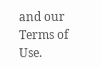and our Terms of Use.